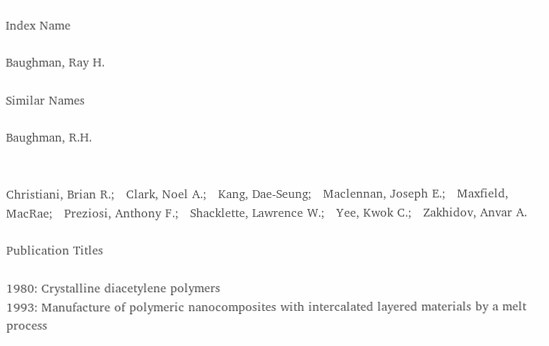Index Name

Baughman, Ray H.

Similar Names

Baughman, R.H.


Christiani, Brian R.;   Clark, Noel A.;   Kang, Dae-Seung;   Maclennan, Joseph E.;   Maxfield, MacRae;   Preziosi, Anthony F.;   Shacklette, Lawrence W.;   Yee, Kwok C.;   Zakhidov, Anvar A.

Publication Titles

1980: Crystalline diacetylene polymers
1993: Manufacture of polymeric nanocomposites with intercalated layered materials by a melt process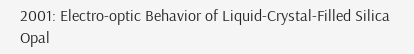2001: Electro-optic Behavior of Liquid-Crystal-Filled Silica Opal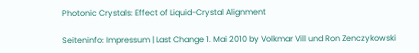Photonic Crystals: Effect of Liquid-Crystal Alignment

Seiteninfo: Impressum | Last Change 1. Mai 2010 by Volkmar Vill und Ron Zenczykowski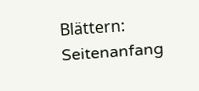Blättern: Seitenanfang